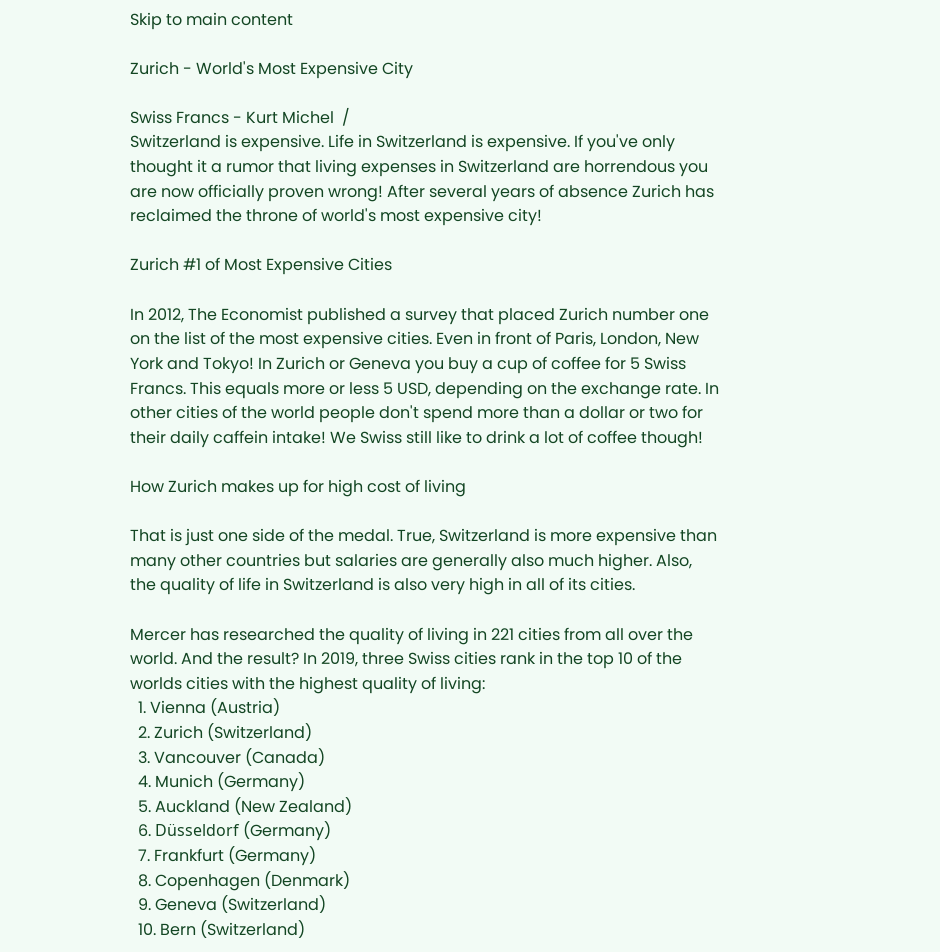Skip to main content

Zurich - World's Most Expensive City

Swiss Francs - Kurt Michel  /
Switzerland is expensive. Life in Switzerland is expensive. If you've only thought it a rumor that living expenses in Switzerland are horrendous you are now officially proven wrong! After several years of absence Zurich has reclaimed the throne of world's most expensive city!

Zurich #1 of Most Expensive Cities

In 2012, The Economist published a survey that placed Zurich number one on the list of the most expensive cities. Even in front of Paris, London, New York and Tokyo! In Zurich or Geneva you buy a cup of coffee for 5 Swiss Francs. This equals more or less 5 USD, depending on the exchange rate. In other cities of the world people don't spend more than a dollar or two for their daily caffein intake! We Swiss still like to drink a lot of coffee though!

How Zurich makes up for high cost of living

That is just one side of the medal. True, Switzerland is more expensive than many other countries but salaries are generally also much higher. Also, the quality of life in Switzerland is also very high in all of its cities.

Mercer has researched the quality of living in 221 cities from all over the world. And the result? In 2019, three Swiss cities rank in the top 10 of the worlds cities with the highest quality of living:
  1. Vienna (Austria)
  2. Zurich (Switzerland)
  3. Vancouver (Canada)
  4. Munich (Germany)
  5. Auckland (New Zealand)
  6. Düsseldorf (Germany)
  7. Frankfurt (Germany)
  8. Copenhagen (Denmark)
  9. Geneva (Switzerland)
  10. Bern (Switzerland)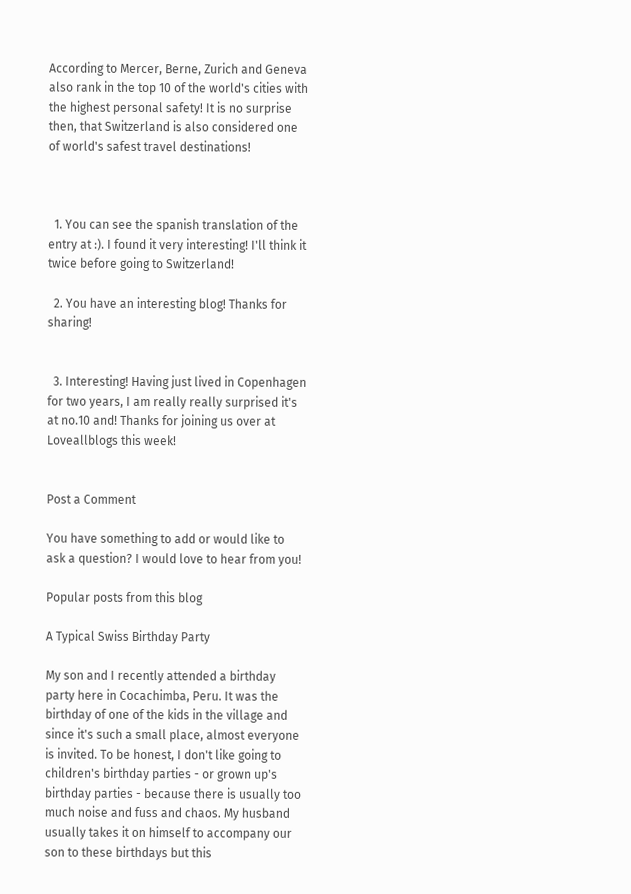According to Mercer, Berne, Zurich and Geneva also rank in the top 10 of the world's cities with the highest personal safety! It is no surprise then, that Switzerland is also considered one of world's safest travel destinations!



  1. You can see the spanish translation of the entry at :). I found it very interesting! I'll think it twice before going to Switzerland!

  2. You have an interesting blog! Thanks for sharing!


  3. Interesting! Having just lived in Copenhagen for two years, I am really really surprised it's at no.10 and! Thanks for joining us over at Loveallblogs this week!


Post a Comment

You have something to add or would like to ask a question? I would love to hear from you!

Popular posts from this blog

A Typical Swiss Birthday Party

My son and I recently attended a birthday party here in Cocachimba, Peru. It was the birthday of one of the kids in the village and since it's such a small place, almost everyone is invited. To be honest, I don't like going to children's birthday parties - or grown up's birthday parties - because there is usually too much noise and fuss and chaos. My husband usually takes it on himself to accompany our son to these birthdays but this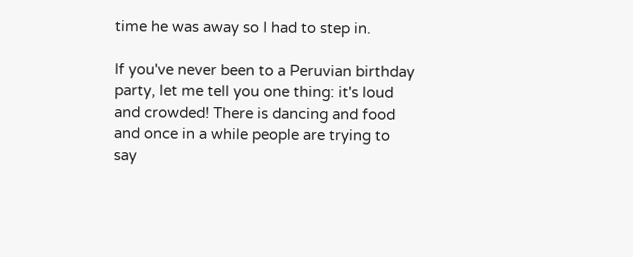time he was away so I had to step in.

If you've never been to a Peruvian birthday party, let me tell you one thing: it's loud and crowded! There is dancing and food and once in a while people are trying to say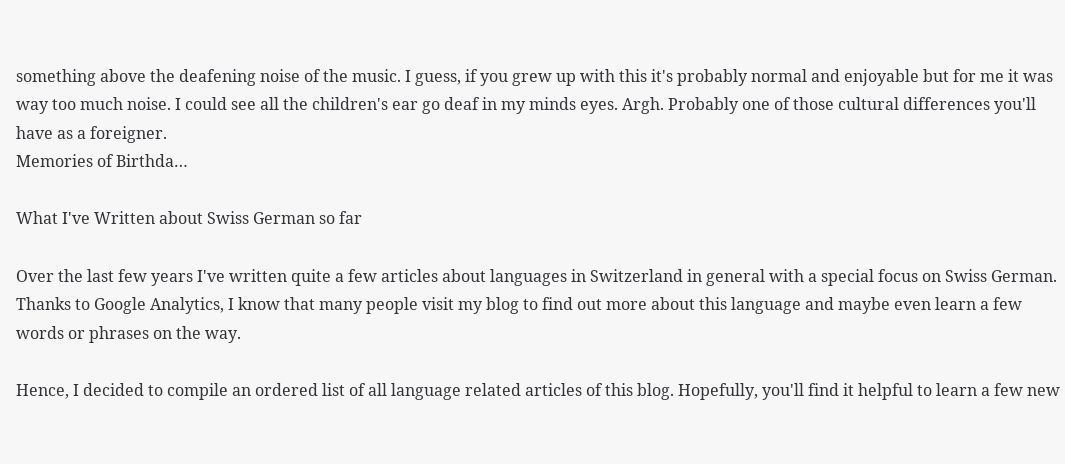something above the deafening noise of the music. I guess, if you grew up with this it's probably normal and enjoyable but for me it was way too much noise. I could see all the children's ear go deaf in my minds eyes. Argh. Probably one of those cultural differences you'll have as a foreigner.
Memories of Birthda…

What I've Written about Swiss German so far

Over the last few years I've written quite a few articles about languages in Switzerland in general with a special focus on Swiss German. Thanks to Google Analytics, I know that many people visit my blog to find out more about this language and maybe even learn a few words or phrases on the way.

Hence, I decided to compile an ordered list of all language related articles of this blog. Hopefully, you'll find it helpful to learn a few new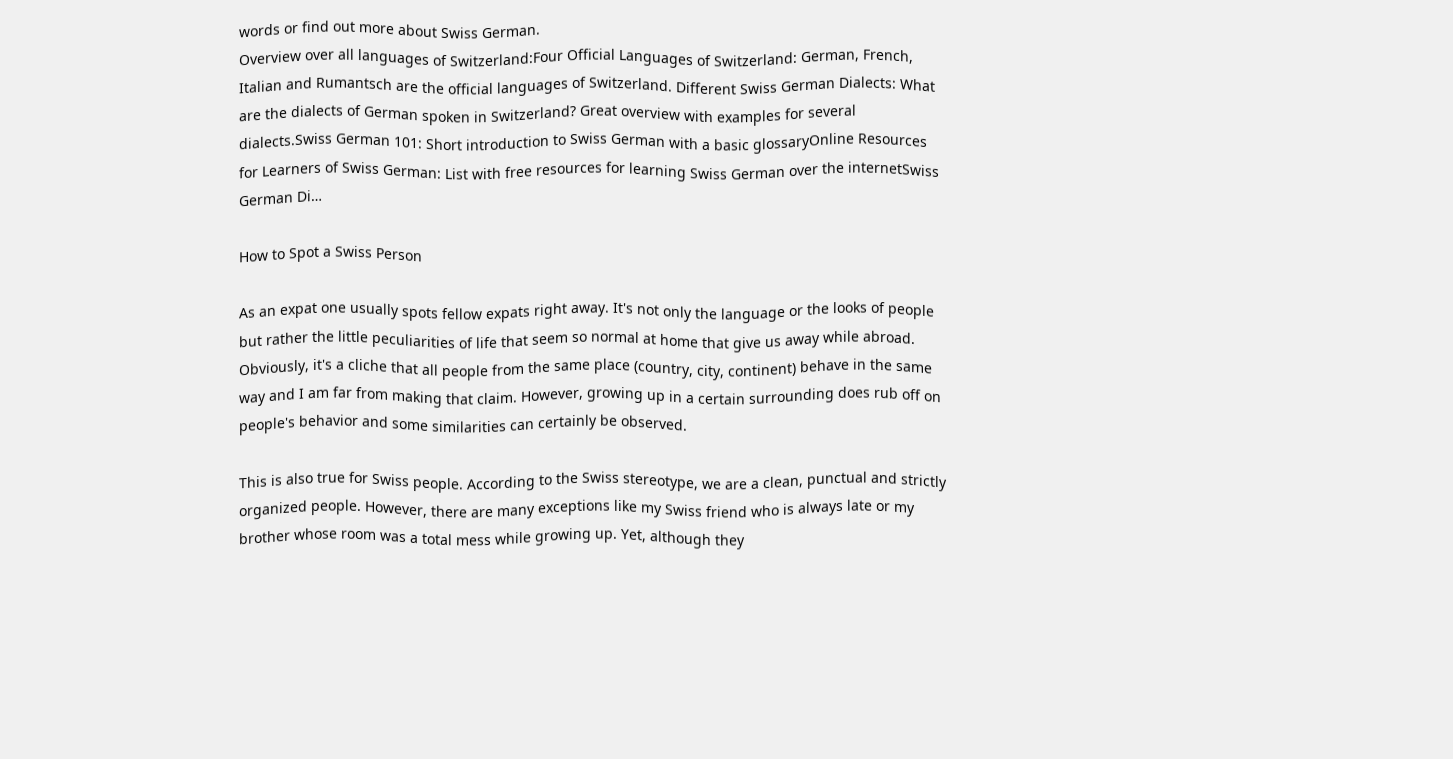words or find out more about Swiss German.
Overview over all languages of Switzerland:Four Official Languages of Switzerland: German, French, Italian and Rumantsch are the official languages of Switzerland. Different Swiss German Dialects: What are the dialects of German spoken in Switzerland? Great overview with examples for several dialects.Swiss German 101: Short introduction to Swiss German with a basic glossaryOnline Resources for Learners of Swiss German: List with free resources for learning Swiss German over the internetSwiss German Di…

How to Spot a Swiss Person

As an expat one usually spots fellow expats right away. It's not only the language or the looks of people but rather the little peculiarities of life that seem so normal at home that give us away while abroad. Obviously, it's a cliche that all people from the same place (country, city, continent) behave in the same way and I am far from making that claim. However, growing up in a certain surrounding does rub off on people's behavior and some similarities can certainly be observed.

This is also true for Swiss people. According to the Swiss stereotype, we are a clean, punctual and strictly organized people. However, there are many exceptions like my Swiss friend who is always late or my brother whose room was a total mess while growing up. Yet, although they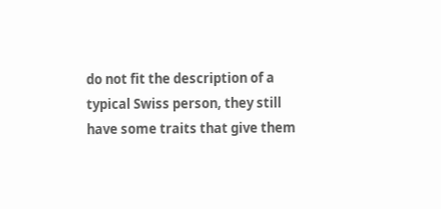do not fit the description of a typical Swiss person, they still have some traits that give them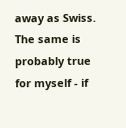away as Swiss. The same is probably true for myself - if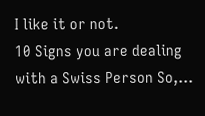I like it or not.
10 Signs you are dealing with a Swiss Person So,…